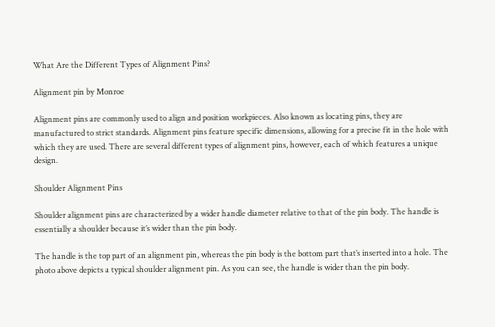What Are the Different Types of Alignment Pins?

Alignment pin by Monroe

Alignment pins are commonly used to align and position workpieces. Also known as locating pins, they are manufactured to strict standards. Alignment pins feature specific dimensions, allowing for a precise fit in the hole with which they are used. There are several different types of alignment pins, however, each of which features a unique design.

Shoulder Alignment Pins

Shoulder alignment pins are characterized by a wider handle diameter relative to that of the pin body. The handle is essentially a shoulder because it’s wider than the pin body.

The handle is the top part of an alignment pin, whereas the pin body is the bottom part that’s inserted into a hole. The photo above depicts a typical shoulder alignment pin. As you can see, the handle is wider than the pin body.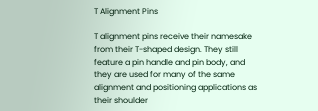T Alignment Pins

T alignment pins receive their namesake from their T-shaped design. They still feature a pin handle and pin body, and they are used for many of the same alignment and positioning applications as their shoulder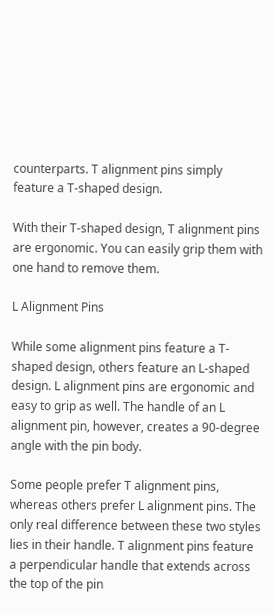counterparts. T alignment pins simply feature a T-shaped design.

With their T-shaped design, T alignment pins are ergonomic. You can easily grip them with one hand to remove them.

L Alignment Pins

While some alignment pins feature a T-shaped design, others feature an L-shaped design. L alignment pins are ergonomic and easy to grip as well. The handle of an L alignment pin, however, creates a 90-degree angle with the pin body.

Some people prefer T alignment pins, whereas others prefer L alignment pins. The only real difference between these two styles lies in their handle. T alignment pins feature a perpendicular handle that extends across the top of the pin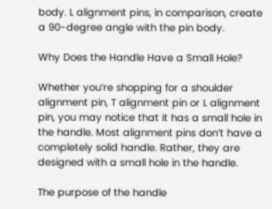body. L alignment pins, in comparison, create a 90-degree angle with the pin body.

Why Does the Handle Have a Small Hole?

Whether you’re shopping for a shoulder alignment pin, T alignment pin or L alignment pin, you may notice that it has a small hole in the handle. Most alignment pins don’t have a completely solid handle. Rather, they are designed with a small hole in the handle.

The purpose of the handle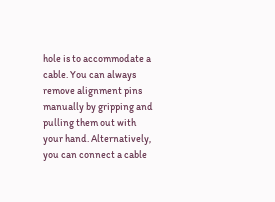hole is to accommodate a cable. You can always remove alignment pins manually by gripping and pulling them out with your hand. Alternatively, you can connect a cable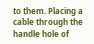to them. Placing a cable through the handle hole of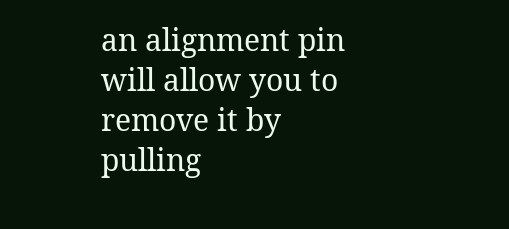an alignment pin will allow you to remove it by pulling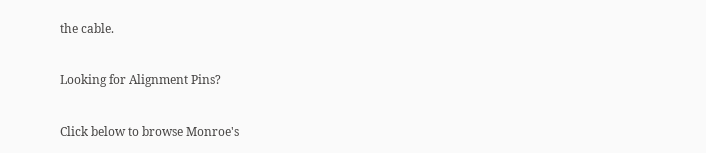the cable.

Looking for Alignment Pins?

Click below to browse Monroe's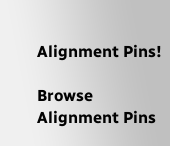Alignment Pins!

Browse Alignment Pins